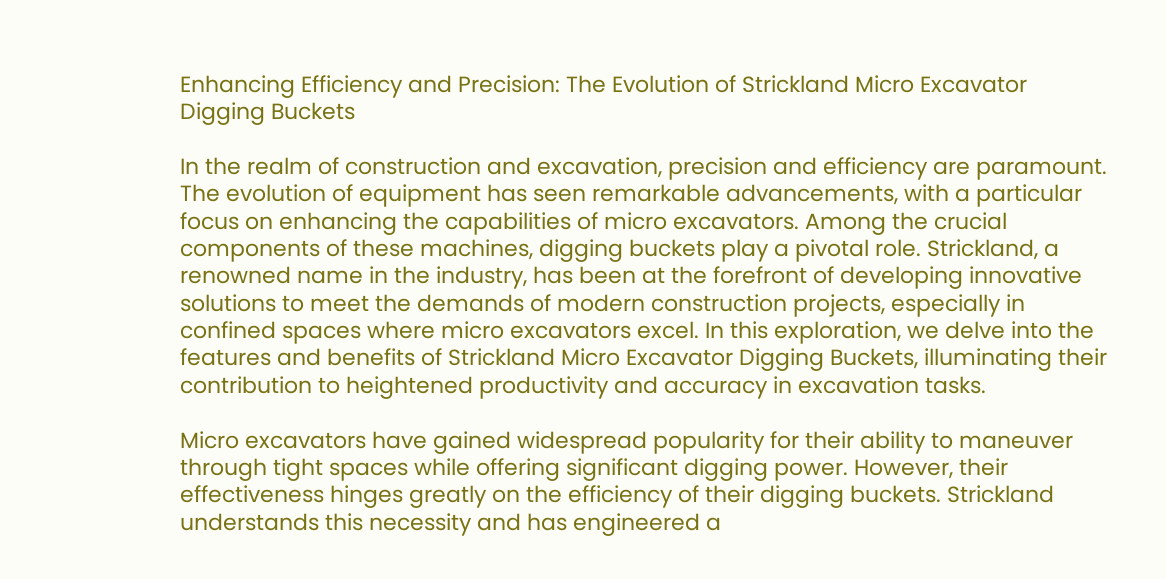Enhancing Efficiency and Precision: The Evolution of Strickland Micro Excavator Digging Buckets

In the realm of construction and excavation, precision and efficiency are paramount. The evolution of equipment has seen remarkable advancements, with a particular focus on enhancing the capabilities of micro excavators. Among the crucial components of these machines, digging buckets play a pivotal role. Strickland, a renowned name in the industry, has been at the forefront of developing innovative solutions to meet the demands of modern construction projects, especially in confined spaces where micro excavators excel. In this exploration, we delve into the features and benefits of Strickland Micro Excavator Digging Buckets, illuminating their contribution to heightened productivity and accuracy in excavation tasks.

Micro excavators have gained widespread popularity for their ability to maneuver through tight spaces while offering significant digging power. However, their effectiveness hinges greatly on the efficiency of their digging buckets. Strickland understands this necessity and has engineered a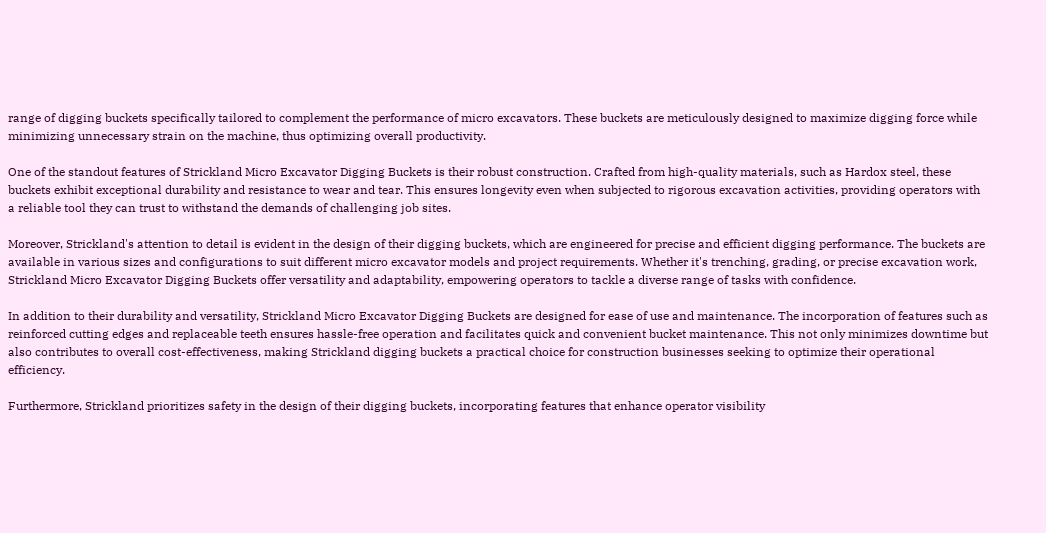range of digging buckets specifically tailored to complement the performance of micro excavators. These buckets are meticulously designed to maximize digging force while minimizing unnecessary strain on the machine, thus optimizing overall productivity.

One of the standout features of Strickland Micro Excavator Digging Buckets is their robust construction. Crafted from high-quality materials, such as Hardox steel, these buckets exhibit exceptional durability and resistance to wear and tear. This ensures longevity even when subjected to rigorous excavation activities, providing operators with a reliable tool they can trust to withstand the demands of challenging job sites.

Moreover, Strickland's attention to detail is evident in the design of their digging buckets, which are engineered for precise and efficient digging performance. The buckets are available in various sizes and configurations to suit different micro excavator models and project requirements. Whether it's trenching, grading, or precise excavation work, Strickland Micro Excavator Digging Buckets offer versatility and adaptability, empowering operators to tackle a diverse range of tasks with confidence.

In addition to their durability and versatility, Strickland Micro Excavator Digging Buckets are designed for ease of use and maintenance. The incorporation of features such as reinforced cutting edges and replaceable teeth ensures hassle-free operation and facilitates quick and convenient bucket maintenance. This not only minimizes downtime but also contributes to overall cost-effectiveness, making Strickland digging buckets a practical choice for construction businesses seeking to optimize their operational efficiency.

Furthermore, Strickland prioritizes safety in the design of their digging buckets, incorporating features that enhance operator visibility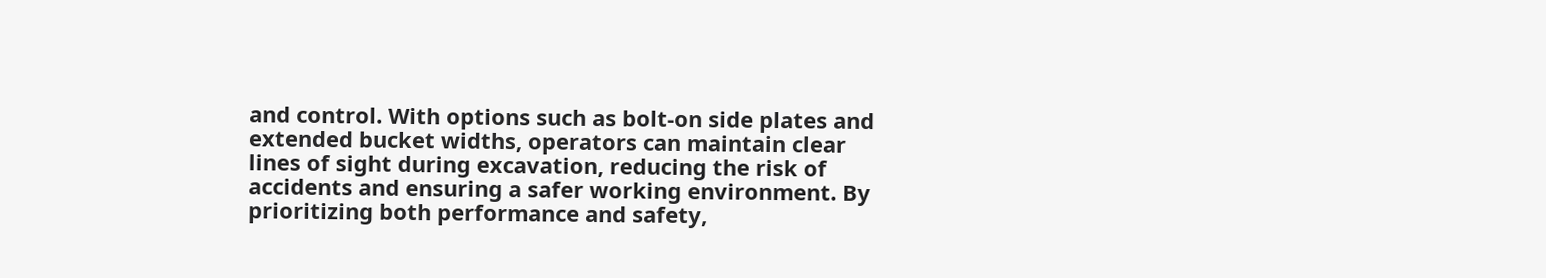and control. With options such as bolt-on side plates and extended bucket widths, operators can maintain clear lines of sight during excavation, reducing the risk of accidents and ensuring a safer working environment. By prioritizing both performance and safety,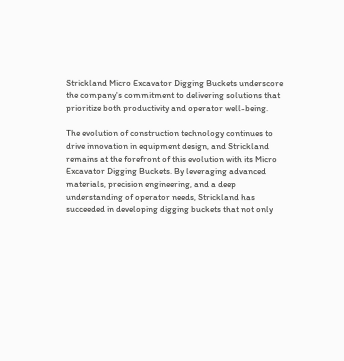Strickland Micro Excavator Digging Buckets underscore the company's commitment to delivering solutions that prioritize both productivity and operator well-being.

The evolution of construction technology continues to drive innovation in equipment design, and Strickland remains at the forefront of this evolution with its Micro Excavator Digging Buckets. By leveraging advanced materials, precision engineering, and a deep understanding of operator needs, Strickland has succeeded in developing digging buckets that not only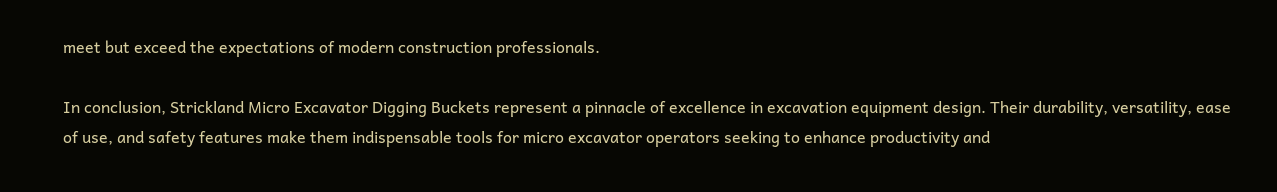meet but exceed the expectations of modern construction professionals.

In conclusion, Strickland Micro Excavator Digging Buckets represent a pinnacle of excellence in excavation equipment design. Their durability, versatility, ease of use, and safety features make them indispensable tools for micro excavator operators seeking to enhance productivity and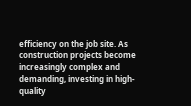efficiency on the job site. As construction projects become increasingly complex and demanding, investing in high-quality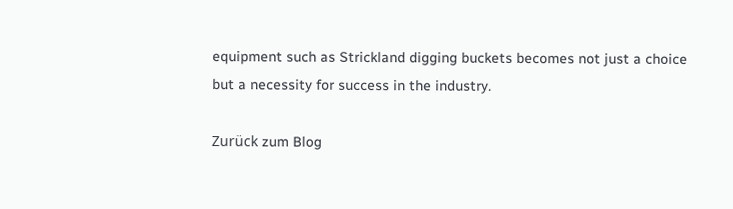equipment such as Strickland digging buckets becomes not just a choice but a necessity for success in the industry.

Zurück zum Blog